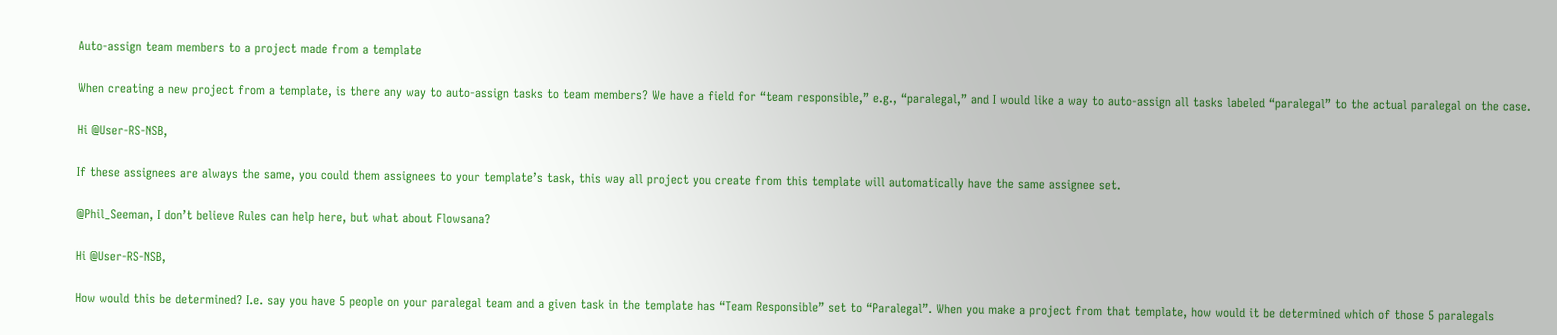Auto-assign team members to a project made from a template

When creating a new project from a template, is there any way to auto-assign tasks to team members? We have a field for “team responsible,” e.g., “paralegal,” and I would like a way to auto-assign all tasks labeled “paralegal” to the actual paralegal on the case.

Hi @User-RS-NSB,

If these assignees are always the same, you could them assignees to your template’s task, this way all project you create from this template will automatically have the same assignee set.

@Phil_Seeman, I don’t believe Rules can help here, but what about Flowsana?

Hi @User-RS-NSB,

How would this be determined? I.e. say you have 5 people on your paralegal team and a given task in the template has “Team Responsible” set to “Paralegal”. When you make a project from that template, how would it be determined which of those 5 paralegals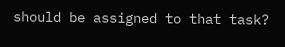should be assigned to that task?